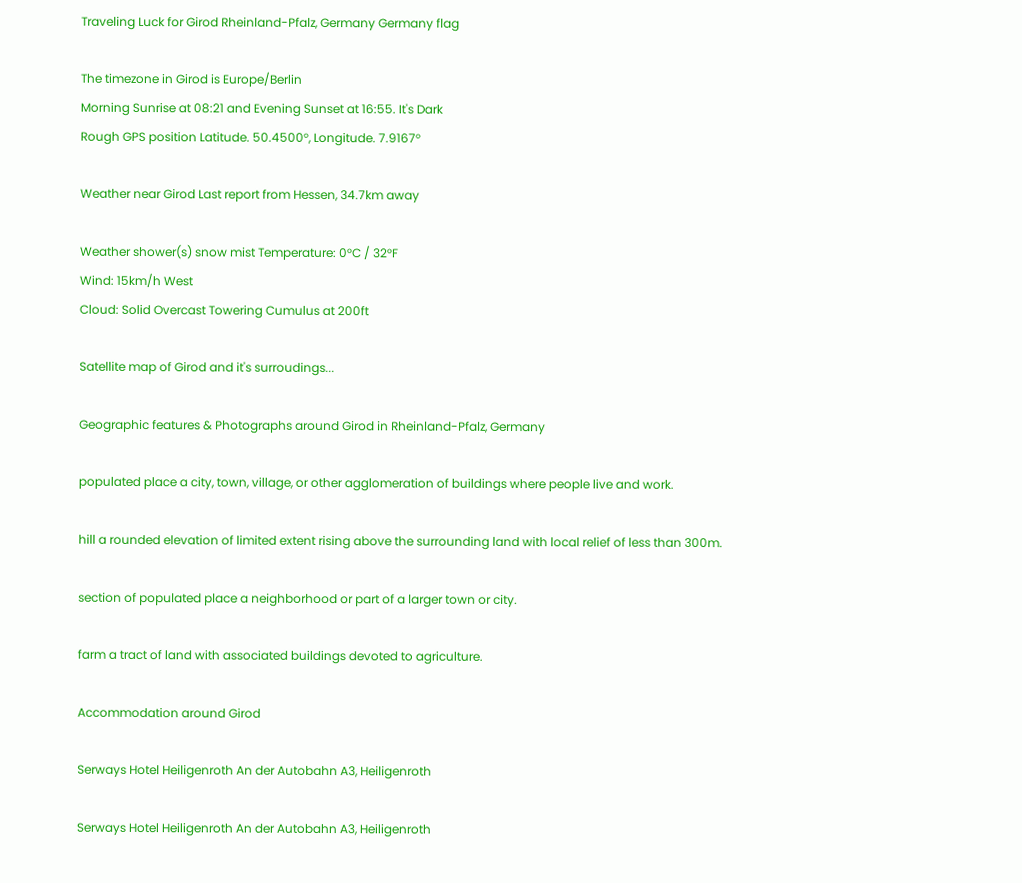Traveling Luck for Girod Rheinland-Pfalz, Germany Germany flag

The timezone in Girod is Europe/Berlin
Morning Sunrise at 08:21 and Evening Sunset at 16:55. It's Dark
Rough GPS position Latitude. 50.4500°, Longitude. 7.9167°

Weather near Girod Last report from Hessen, 34.7km away

Weather shower(s) snow mist Temperature: 0°C / 32°F
Wind: 15km/h West
Cloud: Solid Overcast Towering Cumulus at 200ft

Satellite map of Girod and it's surroudings...

Geographic features & Photographs around Girod in Rheinland-Pfalz, Germany

populated place a city, town, village, or other agglomeration of buildings where people live and work.

hill a rounded elevation of limited extent rising above the surrounding land with local relief of less than 300m.

section of populated place a neighborhood or part of a larger town or city.

farm a tract of land with associated buildings devoted to agriculture.

Accommodation around Girod

Serways Hotel Heiligenroth An der Autobahn A3, Heiligenroth

Serways Hotel Heiligenroth An der Autobahn A3, Heiligenroth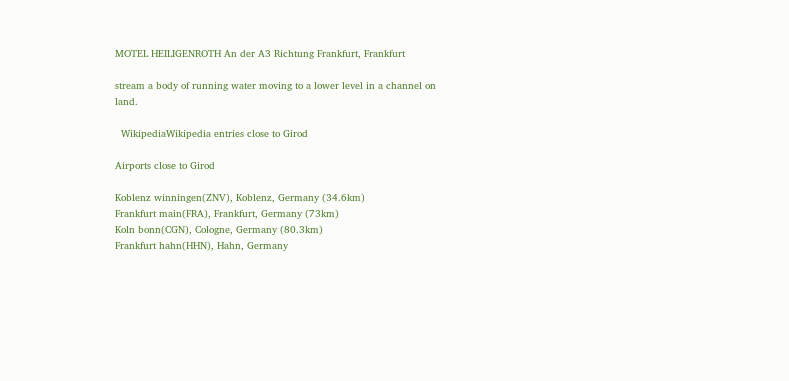MOTEL HEILIGENROTH An der A3 Richtung Frankfurt, Frankfurt

stream a body of running water moving to a lower level in a channel on land.

  WikipediaWikipedia entries close to Girod

Airports close to Girod

Koblenz winningen(ZNV), Koblenz, Germany (34.6km)
Frankfurt main(FRA), Frankfurt, Germany (73km)
Koln bonn(CGN), Cologne, Germany (80.3km)
Frankfurt hahn(HHN), Hahn, Germany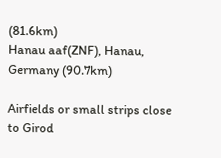(81.6km)
Hanau aaf(ZNF), Hanau, Germany (90.7km)

Airfields or small strips close to Girod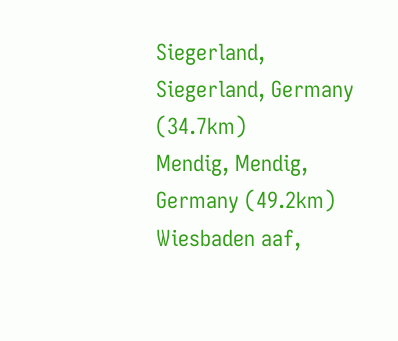Siegerland, Siegerland, Germany (34.7km)
Mendig, Mendig, Germany (49.2km)
Wiesbaden aaf,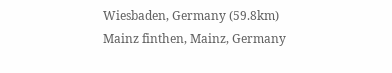Wiesbaden, Germany (59.8km)
Mainz finthen, Mainz, Germany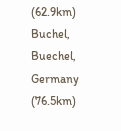(62.9km)
Buchel, Buechel, Germany (76.5km)